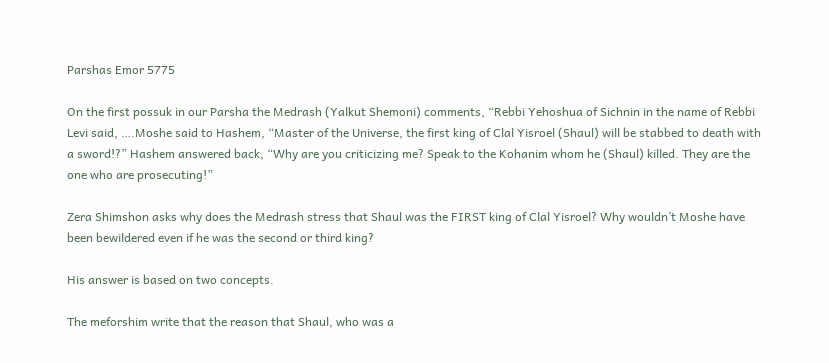Parshas Emor 5775

On the first possuk in our Parsha the Medrash (Yalkut Shemoni) comments, “Rebbi Yehoshua of Sichnin in the name of Rebbi Levi said, ….Moshe said to Hashem, “Master of the Universe, the first king of Clal Yisroel (Shaul) will be stabbed to death with a sword!?” Hashem answered back, “Why are you criticizing me? Speak to the Kohanim whom he (Shaul) killed. They are the one who are prosecuting!”

Zera Shimshon asks why does the Medrash stress that Shaul was the FIRST king of Clal Yisroel? Why wouldn’t Moshe have been bewildered even if he was the second or third king?

His answer is based on two concepts.

The meforshim write that the reason that Shaul, who was a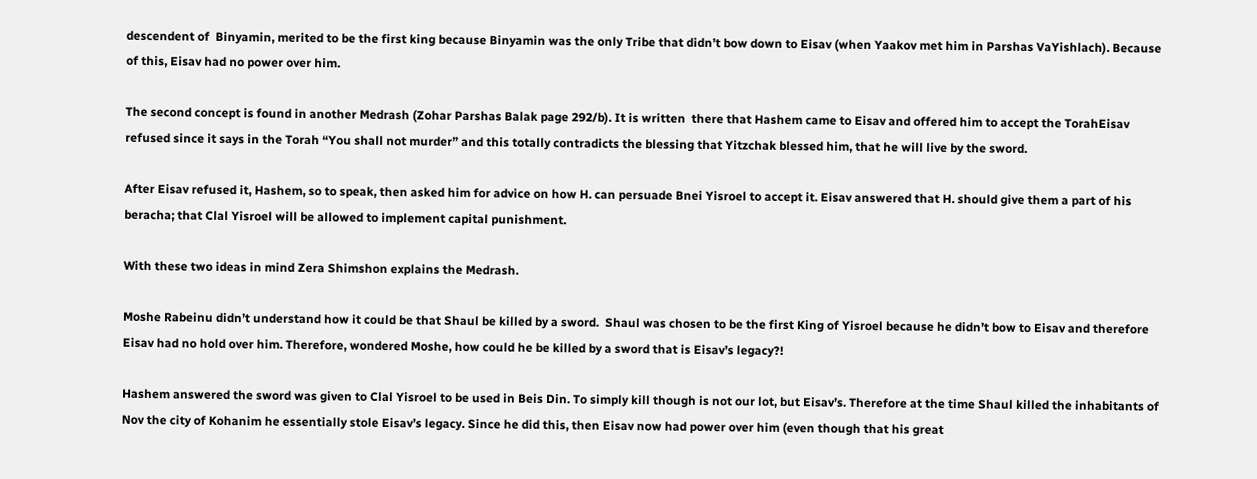descendent of  Binyamin, merited to be the first king because Binyamin was the only Tribe that didn’t bow down to Eisav (when Yaakov met him in Parshas VaYishlach). Because of this, Eisav had no power over him.

The second concept is found in another Medrash (Zohar Parshas Balak page 292/b). It is written  there that Hashem came to Eisav and offered him to accept the TorahEisav refused since it says in the Torah “You shall not murder” and this totally contradicts the blessing that Yitzchak blessed him, that he will live by the sword.

After Eisav refused it, Hashem, so to speak, then asked him for advice on how H. can persuade Bnei Yisroel to accept it. Eisav answered that H. should give them a part of his beracha; that Clal Yisroel will be allowed to implement capital punishment.

With these two ideas in mind Zera Shimshon explains the Medrash.

Moshe Rabeinu didn’t understand how it could be that Shaul be killed by a sword.  Shaul was chosen to be the first King of Yisroel because he didn’t bow to Eisav and therefore Eisav had no hold over him. Therefore, wondered Moshe, how could he be killed by a sword that is Eisav’s legacy?!

Hashem answered the sword was given to Clal Yisroel to be used in Beis Din. To simply kill though is not our lot, but Eisav’s. Therefore at the time Shaul killed the inhabitants of Nov the city of Kohanim he essentially stole Eisav’s legacy. Since he did this, then Eisav now had power over him (even though that his great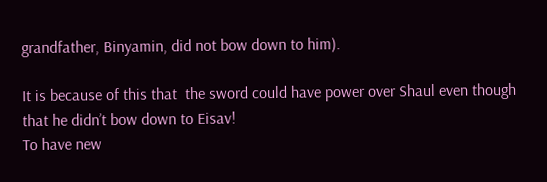grandfather, Binyamin, did not bow down to him).

It is because of this that  the sword could have power over Shaul even though that he didn’t bow down to Eisav!
To have new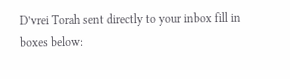D’vrei Torah sent directly to your inbox fill in boxes below: